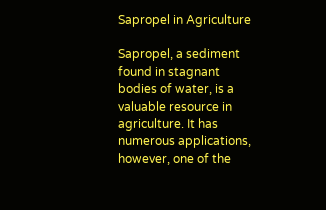Sapropel in Agriculture

Sapropel, a sediment found in stagnant bodies of water, is a valuable resource in agriculture. It has numerous applications, however, one of the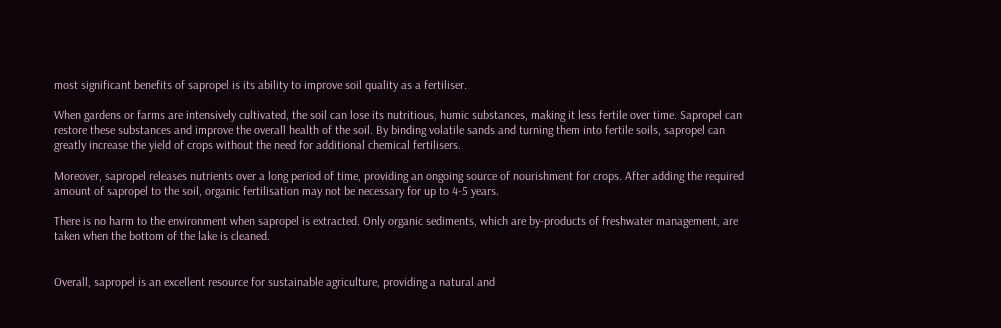most significant benefits of sapropel is its ability to improve soil quality as a fertiliser.

When gardens or farms are intensively cultivated, the soil can lose its nutritious, humic substances, making it less fertile over time. Sapropel can restore these substances and improve the overall health of the soil. By binding volatile sands and turning them into fertile soils, sapropel can greatly increase the yield of crops without the need for additional chemical fertilisers.

Moreover, sapropel releases nutrients over a long period of time, providing an ongoing source of nourishment for crops. After adding the required amount of sapropel to the soil, organic fertilisation may not be necessary for up to 4-5 years.

There is no harm to the environment when sapropel is extracted. Only organic sediments, which are by-products of freshwater management, are taken when the bottom of the lake is cleaned.


Overall, sapropel is an excellent resource for sustainable agriculture, providing a natural and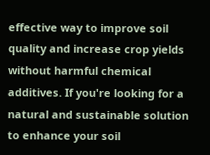effective way to improve soil quality and increase crop yields without harmful chemical additives. If you're looking for a natural and sustainable solution to enhance your soil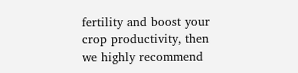fertility and boost your crop productivity, then we highly recommend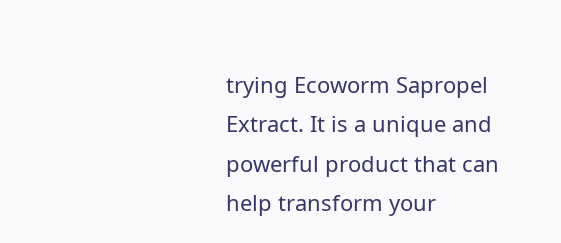trying Ecoworm Sapropel Extract. It is a unique and powerful product that can help transform your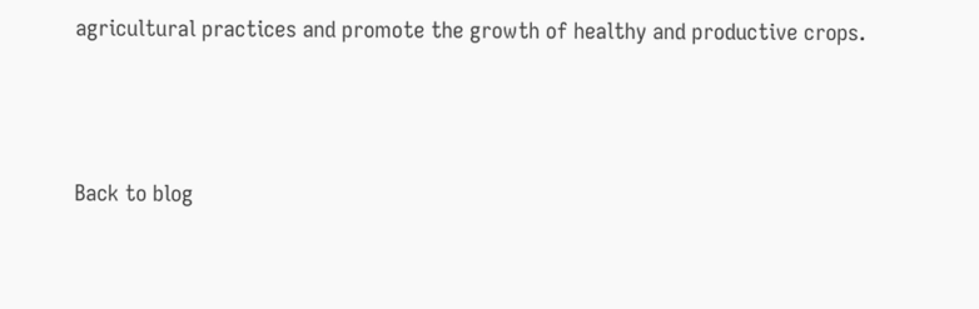agricultural practices and promote the growth of healthy and productive crops.




Back to blog